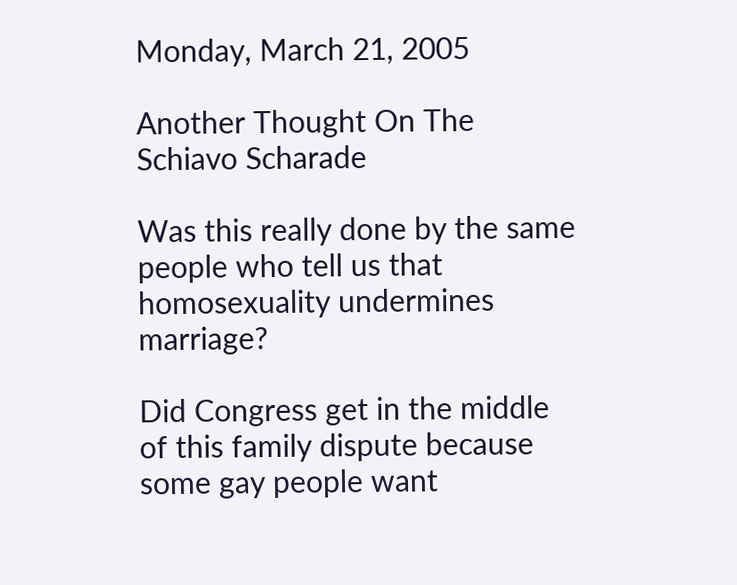Monday, March 21, 2005

Another Thought On The Schiavo Scharade

Was this really done by the same people who tell us that homosexuality undermines marriage?

Did Congress get in the middle of this family dispute because some gay people want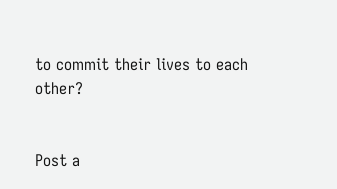to commit their lives to each other?


Post a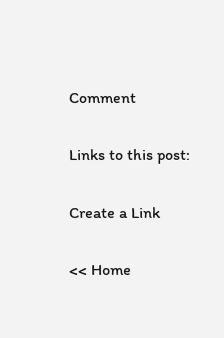Comment

Links to this post:

Create a Link

<< Home